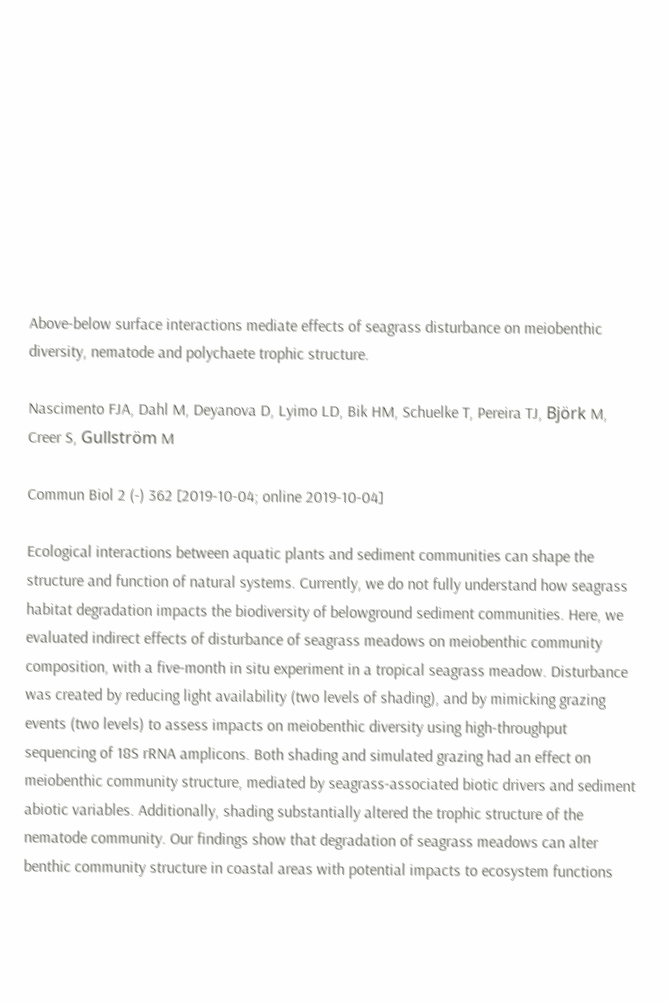Above-below surface interactions mediate effects of seagrass disturbance on meiobenthic diversity, nematode and polychaete trophic structure.

Nascimento FJA, Dahl M, Deyanova D, Lyimo LD, Bik HM, Schuelke T, Pereira TJ, Björk M, Creer S, Gullström M

Commun Biol 2 (-) 362 [2019-10-04; online 2019-10-04]

Ecological interactions between aquatic plants and sediment communities can shape the structure and function of natural systems. Currently, we do not fully understand how seagrass habitat degradation impacts the biodiversity of belowground sediment communities. Here, we evaluated indirect effects of disturbance of seagrass meadows on meiobenthic community composition, with a five-month in situ experiment in a tropical seagrass meadow. Disturbance was created by reducing light availability (two levels of shading), and by mimicking grazing events (two levels) to assess impacts on meiobenthic diversity using high-throughput sequencing of 18S rRNA amplicons. Both shading and simulated grazing had an effect on meiobenthic community structure, mediated by seagrass-associated biotic drivers and sediment abiotic variables. Additionally, shading substantially altered the trophic structure of the nematode community. Our findings show that degradation of seagrass meadows can alter benthic community structure in coastal areas with potential impacts to ecosystem functions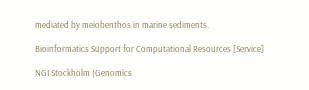mediated by meiobenthos in marine sediments.

Bioinformatics Support for Computational Resources [Service]

NGI Stockholm (Genomics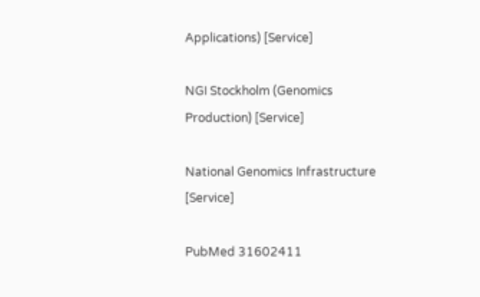Applications) [Service]

NGI Stockholm (Genomics Production) [Service]

National Genomics Infrastructure [Service]

PubMed 31602411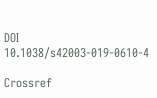DOI 10.1038/s42003-019-0610-4

Crossref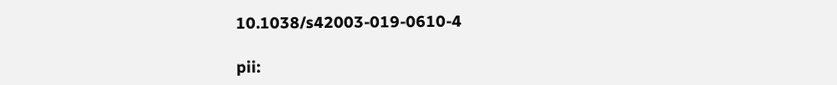10.1038/s42003-019-0610-4

pii: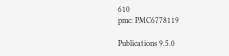610
pmc: PMC6778119

Publications 9.5.0